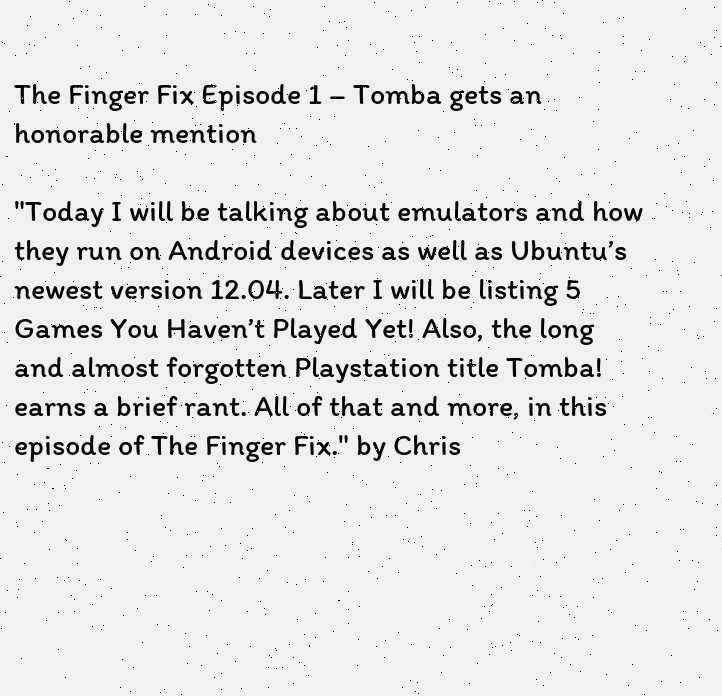The Finger Fix Episode 1 – Tomba gets an honorable mention

"Today I will be talking about emulators and how they run on Android devices as well as Ubuntu’s newest version 12.04. Later I will be listing 5 Games You Haven’t Played Yet! Also, the long and almost forgotten Playstation title Tomba! earns a brief rant. All of that and more, in this episode of The Finger Fix." by Chris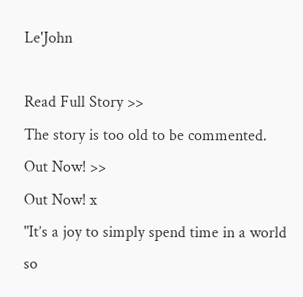Le'John

Read Full Story >>
The story is too old to be commented.
Out Now! >>
Out Now! x
"It’s a joy to simply spend time in a world so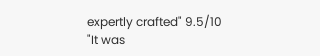expertly crafted" 9.5/10 "It was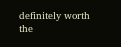definitely worth the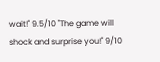wait!" 9.5/10 "The game will shock and surprise you!" 9/10